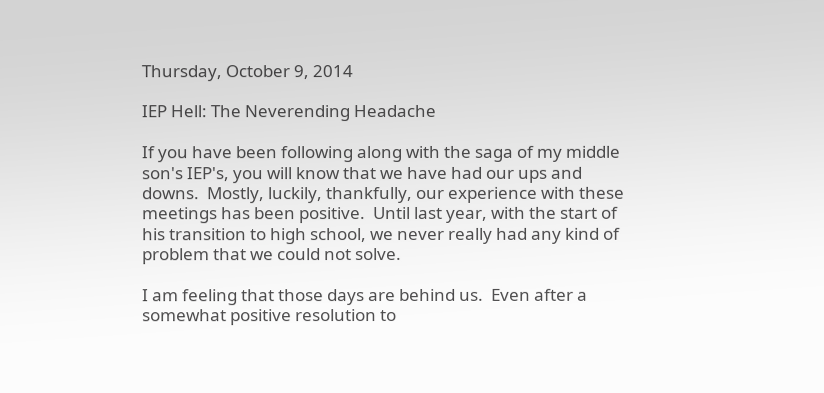Thursday, October 9, 2014

IEP Hell: The Neverending Headache

If you have been following along with the saga of my middle son's IEP's, you will know that we have had our ups and downs.  Mostly, luckily, thankfully, our experience with these meetings has been positive.  Until last year, with the start of his transition to high school, we never really had any kind of problem that we could not solve.

I am feeling that those days are behind us.  Even after a somewhat positive resolution to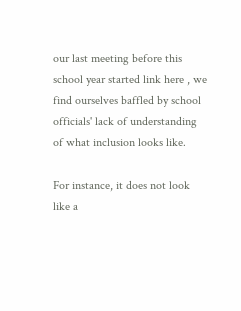our last meeting before this school year started link here , we find ourselves baffled by school officials' lack of understanding of what inclusion looks like.

For instance, it does not look like a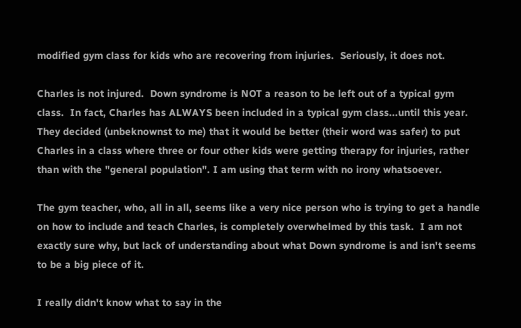modified gym class for kids who are recovering from injuries.  Seriously, it does not.

Charles is not injured.  Down syndrome is NOT a reason to be left out of a typical gym class.  In fact, Charles has ALWAYS been included in a typical gym class...until this year.  They decided (unbeknownst to me) that it would be better (their word was safer) to put Charles in a class where three or four other kids were getting therapy for injuries, rather than with the "general population". I am using that term with no irony whatsoever.

The gym teacher, who, all in all, seems like a very nice person who is trying to get a handle on how to include and teach Charles, is completely overwhelmed by this task.  I am not exactly sure why, but lack of understanding about what Down syndrome is and isn't seems to be a big piece of it.

I really didn't know what to say in the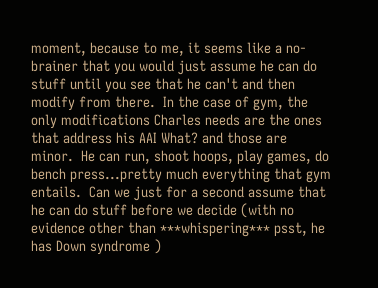moment, because to me, it seems like a no-brainer that you would just assume he can do stuff until you see that he can't and then modify from there.  In the case of gym, the only modifications Charles needs are the ones that address his AAI What? and those are minor.  He can run, shoot hoops, play games, do bench press...pretty much everything that gym entails.  Can we just for a second assume that he can do stuff before we decide (with no evidence other than ***whispering*** psst, he has Down syndrome )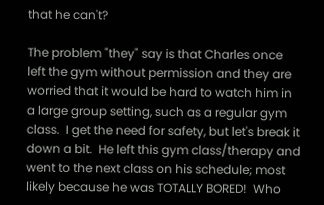that he can't?

The problem "they" say is that Charles once left the gym without permission and they are worried that it would be hard to watch him in a large group setting, such as a regular gym class.  I get the need for safety, but let's break it down a bit.  He left this gym class/therapy and went to the next class on his schedule; most likely because he was TOTALLY BORED!  Who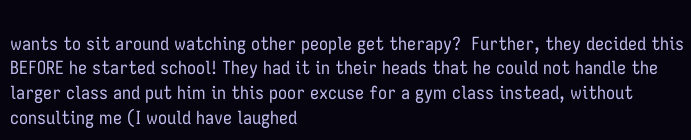wants to sit around watching other people get therapy?  Further, they decided this BEFORE he started school! They had it in their heads that he could not handle the larger class and put him in this poor excuse for a gym class instead, without consulting me (I would have laughed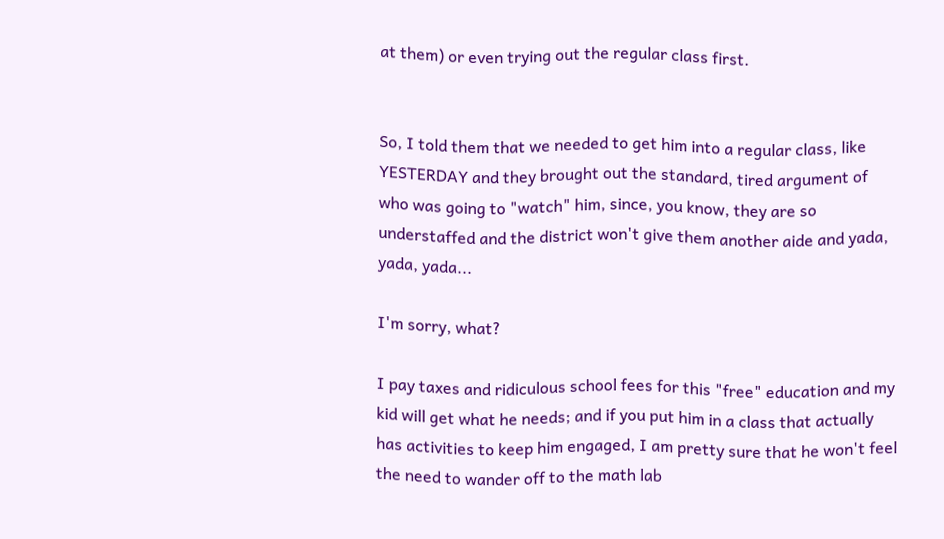at them) or even trying out the regular class first.


So, I told them that we needed to get him into a regular class, like YESTERDAY and they brought out the standard, tired argument of who was going to "watch" him, since, you know, they are so understaffed and the district won't give them another aide and yada, yada, yada...

I'm sorry, what?

I pay taxes and ridiculous school fees for this "free" education and my kid will get what he needs; and if you put him in a class that actually has activities to keep him engaged, I am pretty sure that he won't feel the need to wander off to the math lab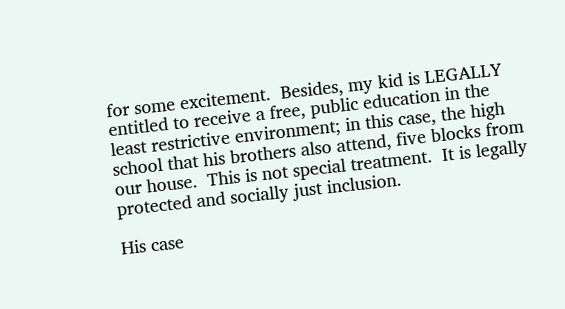for some excitement.  Besides, my kid is LEGALLY entitled to receive a free, public education in the least restrictive environment; in this case, the high school that his brothers also attend, five blocks from our house.  This is not special treatment.  It is legally protected and socially just inclusion.

His case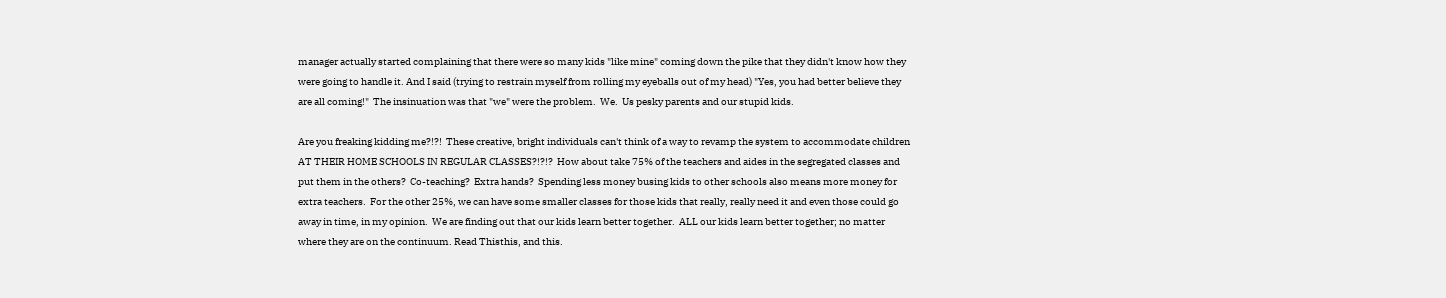manager actually started complaining that there were so many kids "like mine" coming down the pike that they didn't know how they were going to handle it. And I said (trying to restrain myself from rolling my eyeballs out of my head) "Yes, you had better believe they are all coming!"  The insinuation was that "we" were the problem.  We.  Us pesky parents and our stupid kids.

Are you freaking kidding me?!?!  These creative, bright individuals can't think of a way to revamp the system to accommodate children AT THEIR HOME SCHOOLS IN REGULAR CLASSES?!?!?  How about take 75% of the teachers and aides in the segregated classes and put them in the others?  Co-teaching?  Extra hands?  Spending less money busing kids to other schools also means more money for extra teachers.  For the other 25%, we can have some smaller classes for those kids that really, really need it and even those could go away in time, in my opinion.  We are finding out that our kids learn better together.  ALL our kids learn better together; no matter where they are on the continuum. Read Thisthis, and this.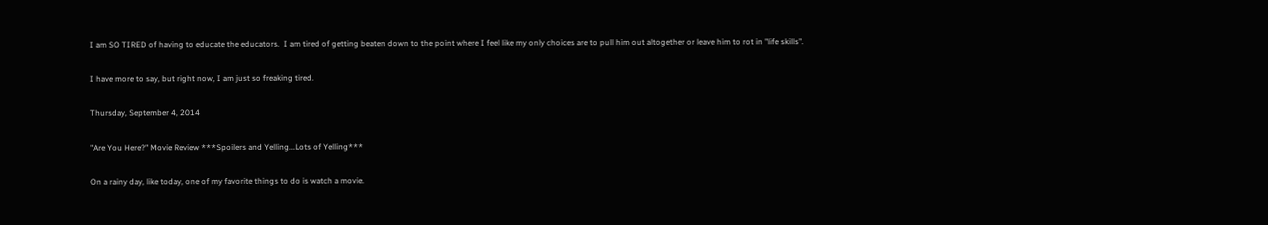I am SO TIRED of having to educate the educators.  I am tired of getting beaten down to the point where I feel like my only choices are to pull him out altogether or leave him to rot in "life skills".

I have more to say, but right now, I am just so freaking tired.

Thursday, September 4, 2014

"Are You Here?" Movie Review ***Spoilers and Yelling...Lots of Yelling***

On a rainy day, like today, one of my favorite things to do is watch a movie.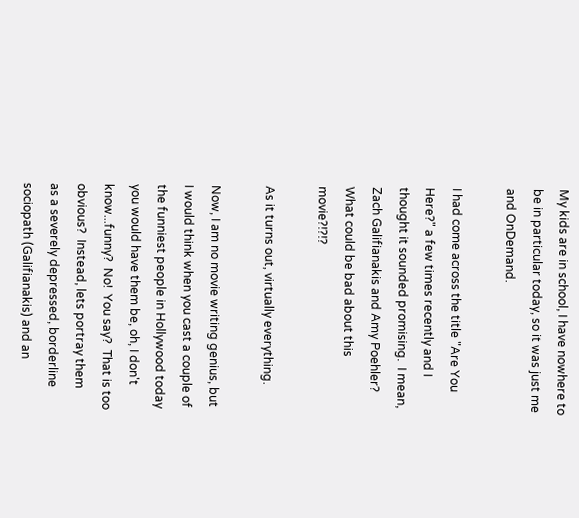My kids are in school, I have nowhere to be in particular today, so it was just me and OnDemand.

I had come across the title "Are You Here?" a few times recently and I thought it sounded promising.  I mean, Zach Galifianakis and Amy Poehler?  What could be bad about this movie?!?!?

As it turns out, virtually everything.

Now, I am no movie writing genius, but I would think when you cast a couple of
the funniest people in Hollywood today you would have them be, oh, I don't
know...funny?  No!  You say?  That is too obvious?  Instead, lets portray them
as a severely depressed, borderline sociopath (Galifianakis) and an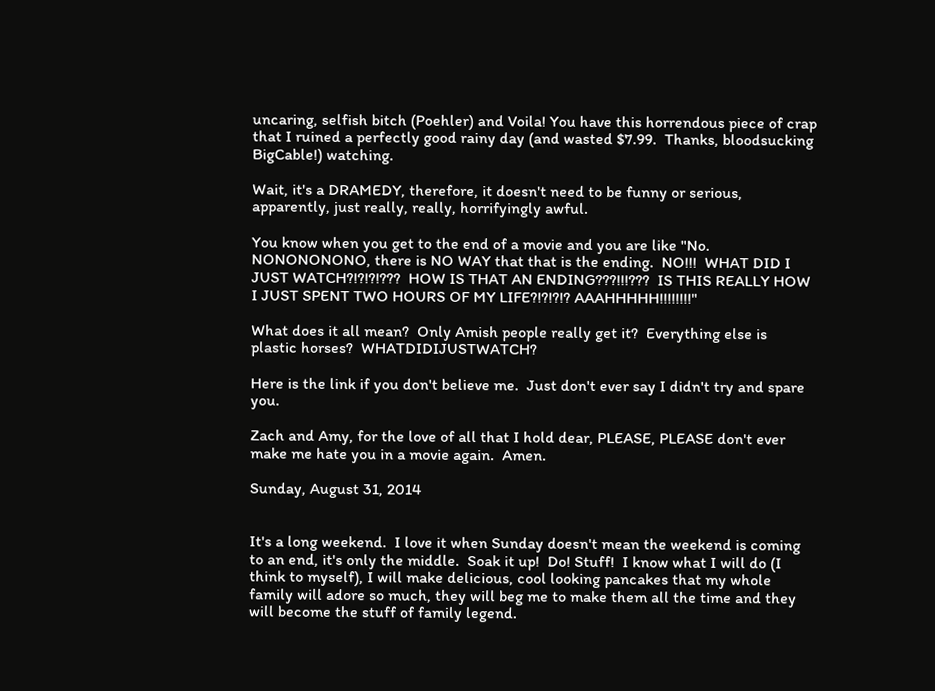uncaring, selfish bitch (Poehler) and Voila! You have this horrendous piece of crap that I ruined a perfectly good rainy day (and wasted $7.99.  Thanks, bloodsucking BigCable!) watching.

Wait, it's a DRAMEDY, therefore, it doesn't need to be funny or serious, apparently, just really, really, horrifyingly awful.

You know when you get to the end of a movie and you are like "No.  NONONONONO, there is NO WAY that that is the ending.  NO!!!  WHAT DID I JUST WATCH?!?!?!???  HOW IS THAT AN ENDING???!!!???  IS THIS REALLY HOW I JUST SPENT TWO HOURS OF MY LIFE?!?!?!? AAAHHHHH!!!!!!!!"

What does it all mean?  Only Amish people really get it?  Everything else is plastic horses?  WHATDIDIJUSTWATCH?

Here is the link if you don't believe me.  Just don't ever say I didn't try and spare you.

Zach and Amy, for the love of all that I hold dear, PLEASE, PLEASE don't ever make me hate you in a movie again.  Amen.

Sunday, August 31, 2014


It's a long weekend.  I love it when Sunday doesn't mean the weekend is coming to an end, it's only the middle.  Soak it up!  Do! Stuff!  I know what I will do (I think to myself), I will make delicious, cool looking pancakes that my whole family will adore so much, they will beg me to make them all the time and they will become the stuff of family legend.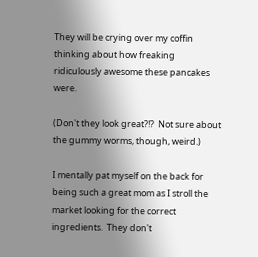They will be crying over my coffin thinking about how freaking ridiculously awesome these pancakes were.

(Don't they look great?!?  Not sure about the gummy worms, though, weird.)

I mentally pat myself on the back for being such a great mom as I stroll the market looking for the correct ingredients.  They don't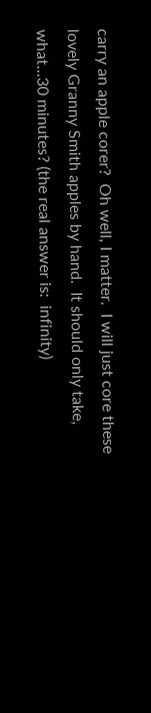carry an apple corer?  Oh well, I matter.  I will just core these lovely Granny Smith apples by hand.  It should only take, what...30 minutes? (the real answer is:  infinity)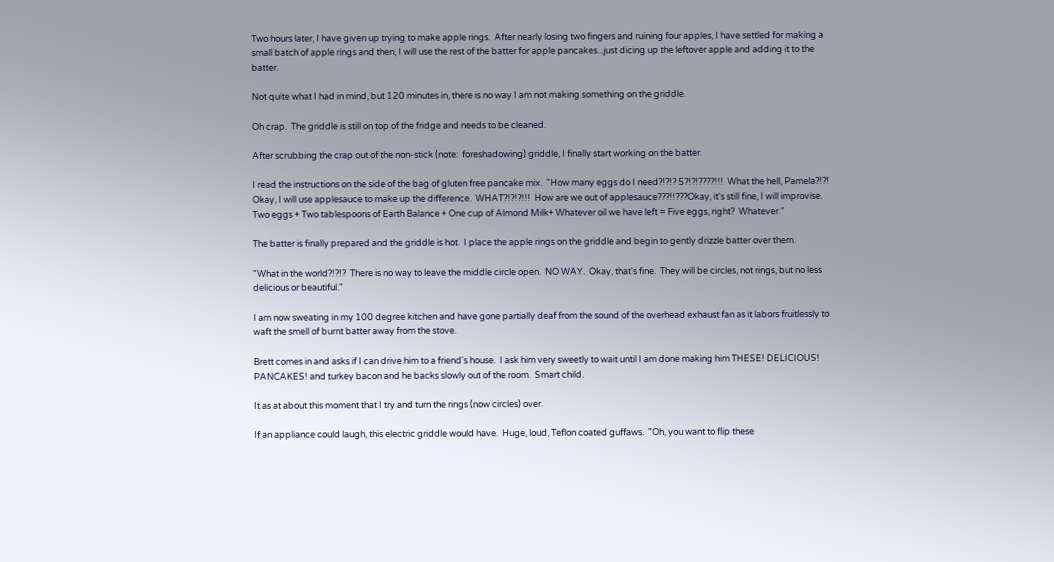Two hours later, I have given up trying to make apple rings.  After nearly losing two fingers and ruining four apples, I have settled for making a small batch of apple rings and then, I will use the rest of the batter for apple pancakes...just dicing up the leftover apple and adding it to the batter.

Not quite what I had in mind, but 120 minutes in, there is no way I am not making something on the griddle.

Oh crap.  The griddle is still on top of the fridge and needs to be cleaned.

After scrubbing the crap out of the non-stick (note:  foreshadowing) griddle, I finally start working on the batter.

I read the instructions on the side of the bag of gluten free pancake mix.  "How many eggs do I need?!?!? 5?!?!????!!!  What the hell, Pamela?!?!  Okay, I will use applesauce to make up the difference.  WHAT?!?!?!!!  How are we out of applesauce???!!???Okay, it's still fine, I will improvise.  Two eggs + Two tablespoons of Earth Balance + One cup of Almond Milk+ Whatever oil we have left = Five eggs, right?  Whatever."

The batter is finally prepared and the griddle is hot.  I place the apple rings on the griddle and begin to gently drizzle batter over them.

"What in the world?!?!?  There is no way to leave the middle circle open.  NO WAY.  Okay, that's fine.  They will be circles, not rings, but no less delicious or beautiful."

I am now sweating in my 100 degree kitchen and have gone partially deaf from the sound of the overhead exhaust fan as it labors fruitlessly to waft the smell of burnt batter away from the stove.

Brett comes in and asks if I can drive him to a friend's house.  I ask him very sweetly to wait until I am done making him THESE! DELICIOUS! PANCAKES! and turkey bacon and he backs slowly out of the room.  Smart child.

It as at about this moment that I try and turn the rings (now circles) over.

If an appliance could laugh, this electric griddle would have.  Huge, loud, Teflon coated guffaws.  "Oh, you want to flip these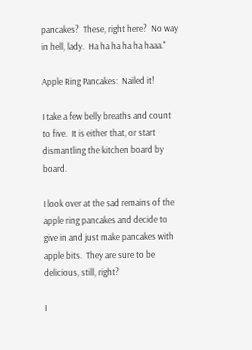pancakes?  These, right here?  No way in hell, lady.  Ha ha ha ha ha haaa."

Apple Ring Pancakes:  Nailed it!

I take a few belly breaths and count to five.  It is either that, or start dismantling the kitchen board by board.

I look over at the sad remains of the apple ring pancakes and decide to give in and just make pancakes with apple bits.  They are sure to be delicious, still, right?

I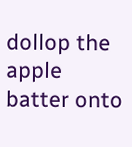dollop the apple batter onto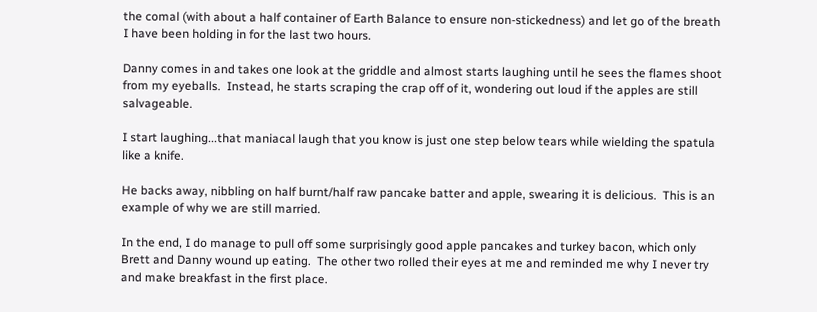the comal (with about a half container of Earth Balance to ensure non-stickedness) and let go of the breath I have been holding in for the last two hours.

Danny comes in and takes one look at the griddle and almost starts laughing until he sees the flames shoot from my eyeballs.  Instead, he starts scraping the crap off of it, wondering out loud if the apples are still salvageable.

I start laughing...that maniacal laugh that you know is just one step below tears while wielding the spatula like a knife.

He backs away, nibbling on half burnt/half raw pancake batter and apple, swearing it is delicious.  This is an example of why we are still married.

In the end, I do manage to pull off some surprisingly good apple pancakes and turkey bacon, which only Brett and Danny wound up eating.  The other two rolled their eyes at me and reminded me why I never try and make breakfast in the first place.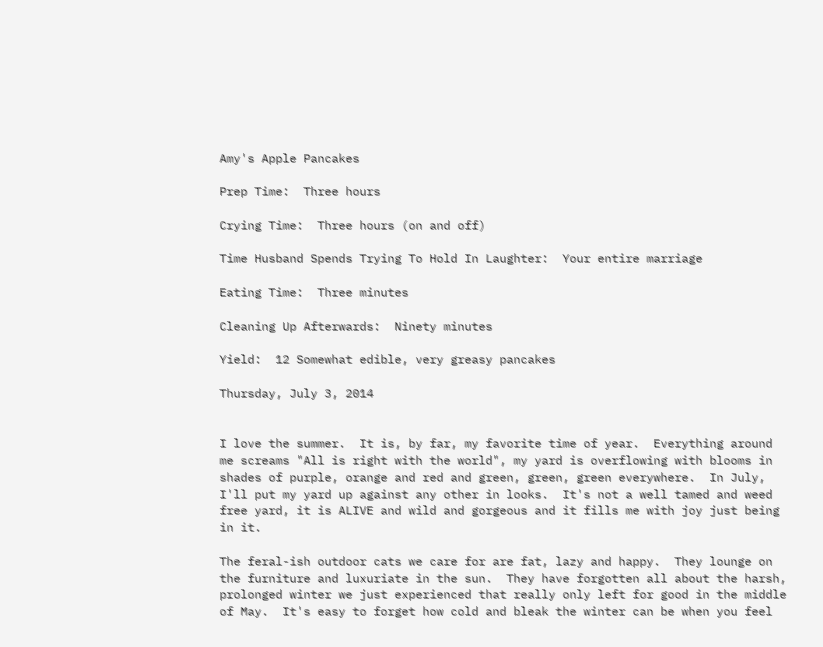Amy's Apple Pancakes

Prep Time:  Three hours

Crying Time:  Three hours (on and off)

Time Husband Spends Trying To Hold In Laughter:  Your entire marriage

Eating Time:  Three minutes

Cleaning Up Afterwards:  Ninety minutes

Yield:  12 Somewhat edible, very greasy pancakes

Thursday, July 3, 2014


I love the summer.  It is, by far, my favorite time of year.  Everything around me screams "All is right with the world", my yard is overflowing with blooms in shades of purple, orange and red and green, green, green everywhere.  In July, I'll put my yard up against any other in looks.  It's not a well tamed and weed free yard, it is ALIVE and wild and gorgeous and it fills me with joy just being in it.

The feral-ish outdoor cats we care for are fat, lazy and happy.  They lounge on the furniture and luxuriate in the sun.  They have forgotten all about the harsh, prolonged winter we just experienced that really only left for good in the middle of May.  It's easy to forget how cold and bleak the winter can be when you feel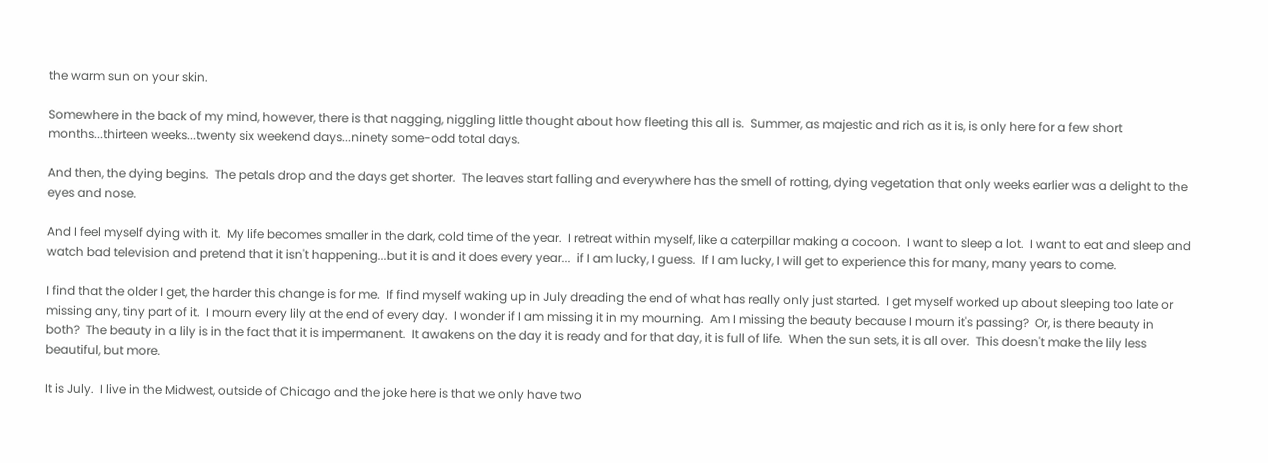the warm sun on your skin.

Somewhere in the back of my mind, however, there is that nagging, niggling little thought about how fleeting this all is.  Summer, as majestic and rich as it is, is only here for a few short months...thirteen weeks...twenty six weekend days...ninety some-odd total days.

And then, the dying begins.  The petals drop and the days get shorter.  The leaves start falling and everywhere has the smell of rotting, dying vegetation that only weeks earlier was a delight to the eyes and nose.

And I feel myself dying with it.  My life becomes smaller in the dark, cold time of the year.  I retreat within myself, like a caterpillar making a cocoon.  I want to sleep a lot.  I want to eat and sleep and watch bad television and pretend that it isn't happening...but it is and it does every year...  if I am lucky, I guess.  If I am lucky, I will get to experience this for many, many years to come.

I find that the older I get, the harder this change is for me.  If find myself waking up in July dreading the end of what has really only just started.  I get myself worked up about sleeping too late or missing any, tiny part of it.  I mourn every lily at the end of every day.  I wonder if I am missing it in my mourning.  Am I missing the beauty because I mourn it's passing?  Or, is there beauty in both?  The beauty in a lily is in the fact that it is impermanent.  It awakens on the day it is ready and for that day, it is full of life.  When the sun sets, it is all over.  This doesn't make the lily less beautiful, but more.

It is July.  I live in the Midwest, outside of Chicago and the joke here is that we only have two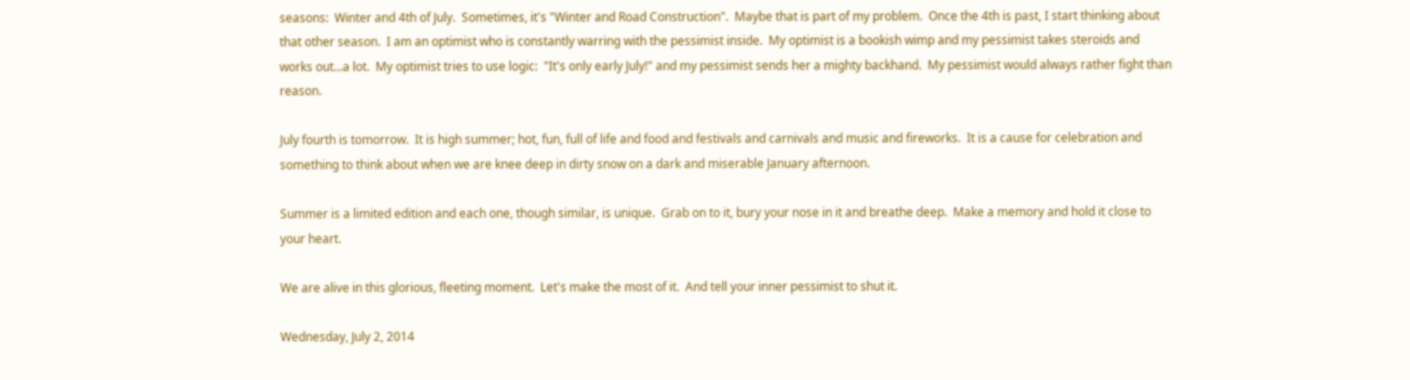seasons:  Winter and 4th of July.  Sometimes, it's "Winter and Road Construction".  Maybe that is part of my problem.  Once the 4th is past, I start thinking about that other season.  I am an optimist who is constantly warring with the pessimist inside.  My optimist is a bookish wimp and my pessimist takes steroids and works out...a lot.  My optimist tries to use logic:  "It's only early July!" and my pessimist sends her a mighty backhand.  My pessimist would always rather fight than reason.

July fourth is tomorrow.  It is high summer; hot, fun, full of life and food and festivals and carnivals and music and fireworks.  It is a cause for celebration and something to think about when we are knee deep in dirty snow on a dark and miserable January afternoon.

Summer is a limited edition and each one, though similar, is unique.  Grab on to it, bury your nose in it and breathe deep.  Make a memory and hold it close to your heart.

We are alive in this glorious, fleeting moment.  Let's make the most of it.  And tell your inner pessimist to shut it.

Wednesday, July 2, 2014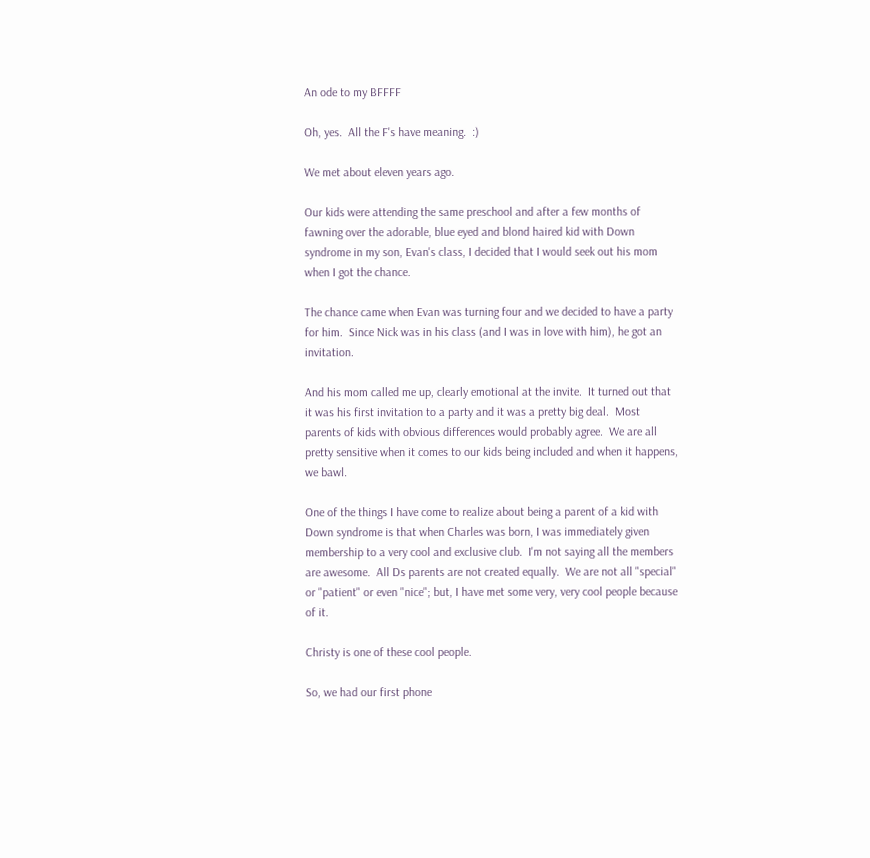An ode to my BFFFF

Oh, yes.  All the F's have meaning.  :)

We met about eleven years ago.

Our kids were attending the same preschool and after a few months of fawning over the adorable, blue eyed and blond haired kid with Down syndrome in my son, Evan's class, I decided that I would seek out his mom when I got the chance.

The chance came when Evan was turning four and we decided to have a party for him.  Since Nick was in his class (and I was in love with him), he got an invitation.

And his mom called me up, clearly emotional at the invite.  It turned out that it was his first invitation to a party and it was a pretty big deal.  Most parents of kids with obvious differences would probably agree.  We are all pretty sensitive when it comes to our kids being included and when it happens, we bawl.

One of the things I have come to realize about being a parent of a kid with Down syndrome is that when Charles was born, I was immediately given membership to a very cool and exclusive club.  I'm not saying all the members are awesome.  All Ds parents are not created equally.  We are not all "special" or "patient" or even "nice"; but, I have met some very, very cool people because of it.

Christy is one of these cool people.

So, we had our first phone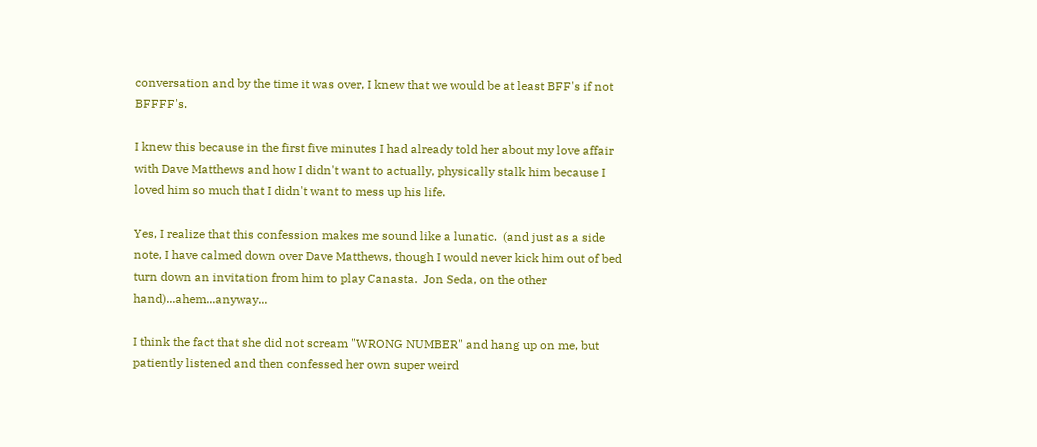conversation and by the time it was over, I knew that we would be at least BFF's if not BFFFF's.

I knew this because in the first five minutes I had already told her about my love affair with Dave Matthews and how I didn't want to actually, physically stalk him because I loved him so much that I didn't want to mess up his life.

Yes, I realize that this confession makes me sound like a lunatic.  (and just as a side note, I have calmed down over Dave Matthews, though I would never kick him out of bed turn down an invitation from him to play Canasta.  Jon Seda, on the other hand)...ahem...anyway...

I think the fact that she did not scream "WRONG NUMBER" and hang up on me, but patiently listened and then confessed her own super weird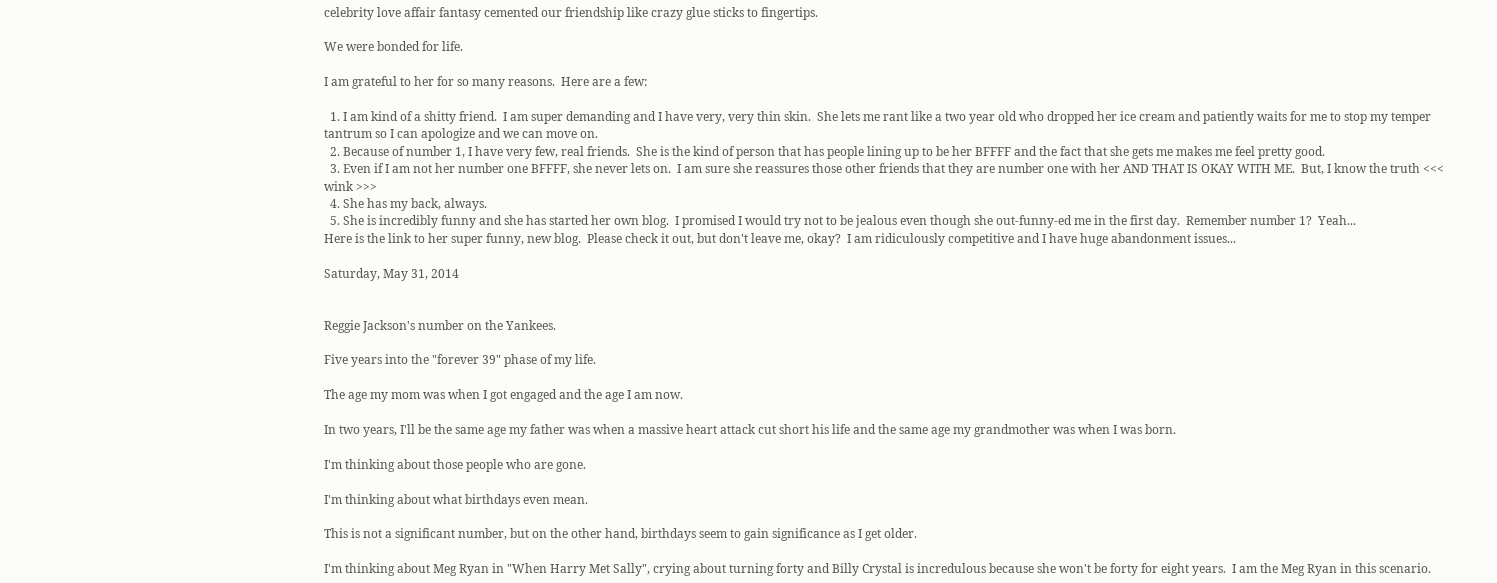celebrity love affair fantasy cemented our friendship like crazy glue sticks to fingertips.

We were bonded for life.

I am grateful to her for so many reasons.  Here are a few:

  1. I am kind of a shitty friend.  I am super demanding and I have very, very thin skin.  She lets me rant like a two year old who dropped her ice cream and patiently waits for me to stop my temper tantrum so I can apologize and we can move on.
  2. Because of number 1, I have very few, real friends.  She is the kind of person that has people lining up to be her BFFFF and the fact that she gets me makes me feel pretty good.
  3. Even if I am not her number one BFFFF, she never lets on.  I am sure she reassures those other friends that they are number one with her AND THAT IS OKAY WITH ME.  But, I know the truth <<< wink >>>
  4. She has my back, always.
  5. She is incredibly funny and she has started her own blog.  I promised I would try not to be jealous even though she out-funny-ed me in the first day.  Remember number 1?  Yeah...
Here is the link to her super funny, new blog.  Please check it out, but don't leave me, okay?  I am ridiculously competitive and I have huge abandonment issues...

Saturday, May 31, 2014


Reggie Jackson's number on the Yankees.

Five years into the "forever 39" phase of my life.

The age my mom was when I got engaged and the age I am now.

In two years, I'll be the same age my father was when a massive heart attack cut short his life and the same age my grandmother was when I was born.

I'm thinking about those people who are gone.

I'm thinking about what birthdays even mean.

This is not a significant number, but on the other hand, birthdays seem to gain significance as I get older.

I'm thinking about Meg Ryan in "When Harry Met Sally", crying about turning forty and Billy Crystal is incredulous because she won't be forty for eight years.  I am the Meg Ryan in this scenario.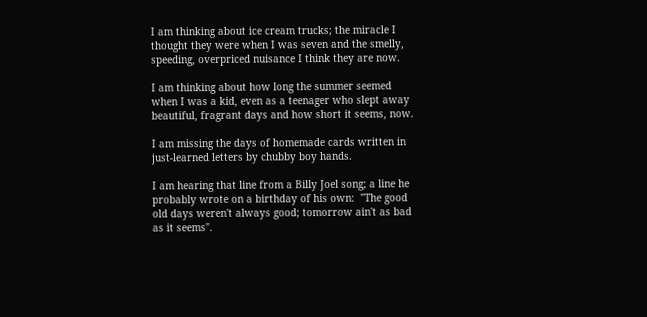I am thinking about ice cream trucks; the miracle I thought they were when I was seven and the smelly, speeding, overpriced nuisance I think they are now.

I am thinking about how long the summer seemed when I was a kid, even as a teenager who slept away beautiful, fragrant days and how short it seems, now.

I am missing the days of homemade cards written in just-learned letters by chubby boy hands.

I am hearing that line from a Billy Joel song; a line he probably wrote on a birthday of his own:  "The good old days weren't always good; tomorrow ain't as bad as it seems".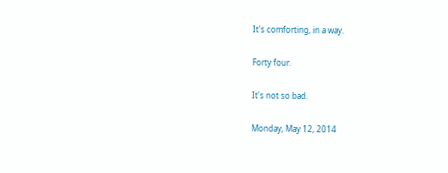It's comforting, in a way.

Forty four.

It's not so bad.

Monday, May 12, 2014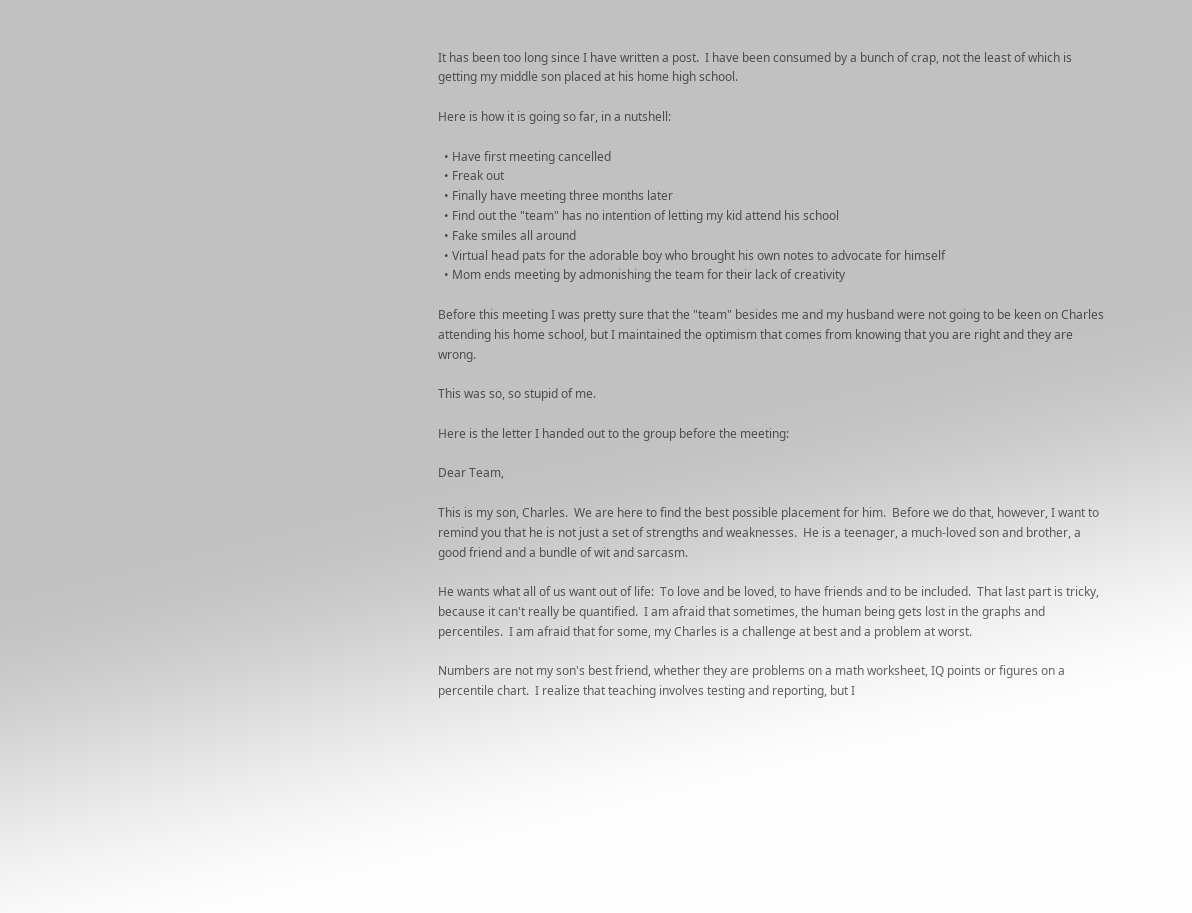It has been too long since I have written a post.  I have been consumed by a bunch of crap, not the least of which is getting my middle son placed at his home high school.

Here is how it is going so far, in a nutshell:

  • Have first meeting cancelled
  • Freak out
  • Finally have meeting three months later
  • Find out the "team" has no intention of letting my kid attend his school
  • Fake smiles all around
  • Virtual head pats for the adorable boy who brought his own notes to advocate for himself
  • Mom ends meeting by admonishing the team for their lack of creativity

Before this meeting I was pretty sure that the "team" besides me and my husband were not going to be keen on Charles attending his home school, but I maintained the optimism that comes from knowing that you are right and they are wrong.

This was so, so stupid of me.

Here is the letter I handed out to the group before the meeting:

Dear Team,

This is my son, Charles.  We are here to find the best possible placement for him.  Before we do that, however, I want to remind you that he is not just a set of strengths and weaknesses.  He is a teenager, a much-loved son and brother, a good friend and a bundle of wit and sarcasm.

He wants what all of us want out of life:  To love and be loved, to have friends and to be included.  That last part is tricky, because it can't really be quantified.  I am afraid that sometimes, the human being gets lost in the graphs and percentiles.  I am afraid that for some, my Charles is a challenge at best and a problem at worst.

Numbers are not my son's best friend, whether they are problems on a math worksheet, IQ points or figures on a percentile chart.  I realize that teaching involves testing and reporting, but I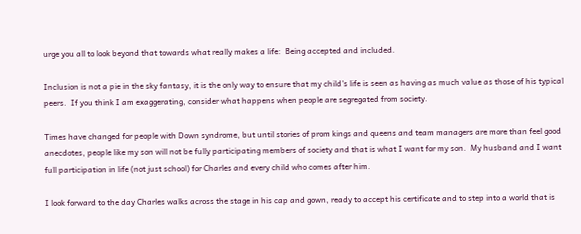urge you all to look beyond that towards what really makes a life:  Being accepted and included.

Inclusion is not a pie in the sky fantasy, it is the only way to ensure that my child's life is seen as having as much value as those of his typical peers.  If you think I am exaggerating, consider what happens when people are segregated from society.

Times have changed for people with Down syndrome, but until stories of prom kings and queens and team managers are more than feel good anecdotes, people like my son will not be fully participating members of society and that is what I want for my son.  My husband and I want full participation in life (not just school) for Charles and every child who comes after him.

I look forward to the day Charles walks across the stage in his cap and gown, ready to accept his certificate and to step into a world that is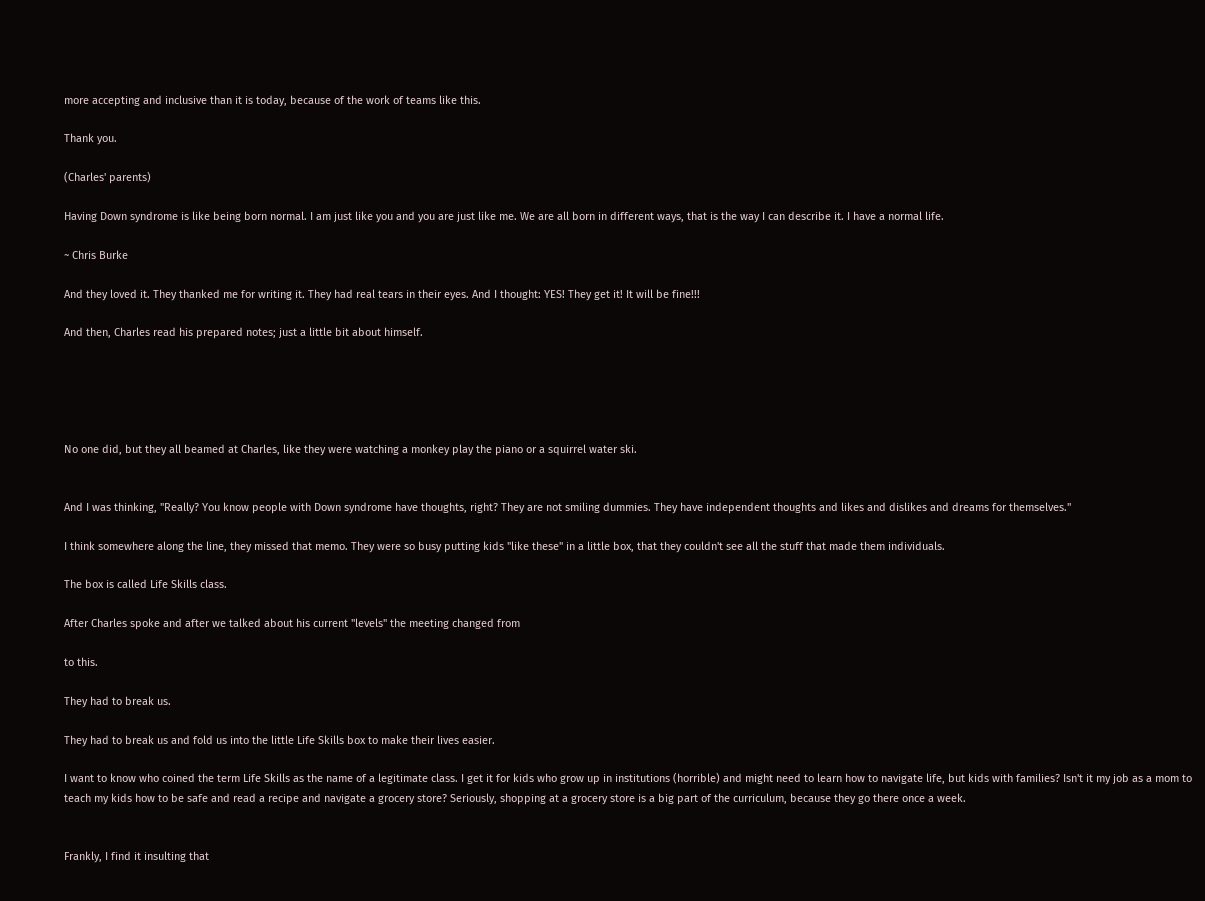more accepting and inclusive than it is today, because of the work of teams like this.

Thank you.

(Charles' parents)

Having Down syndrome is like being born normal. I am just like you and you are just like me. We are all born in different ways, that is the way I can describe it. I have a normal life.

~ Chris Burke

And they loved it. They thanked me for writing it. They had real tears in their eyes. And I thought: YES! They get it! It will be fine!!!

And then, Charles read his prepared notes; just a little bit about himself.





No one did, but they all beamed at Charles, like they were watching a monkey play the piano or a squirrel water ski.


And I was thinking, "Really? You know people with Down syndrome have thoughts, right? They are not smiling dummies. They have independent thoughts and likes and dislikes and dreams for themselves."

I think somewhere along the line, they missed that memo. They were so busy putting kids "like these" in a little box, that they couldn't see all the stuff that made them individuals.

The box is called Life Skills class.

After Charles spoke and after we talked about his current "levels" the meeting changed from

to this.

They had to break us.

They had to break us and fold us into the little Life Skills box to make their lives easier.

I want to know who coined the term Life Skills as the name of a legitimate class. I get it for kids who grow up in institutions (horrible) and might need to learn how to navigate life, but kids with families? Isn't it my job as a mom to teach my kids how to be safe and read a recipe and navigate a grocery store? Seriously, shopping at a grocery store is a big part of the curriculum, because they go there once a week.


Frankly, I find it insulting that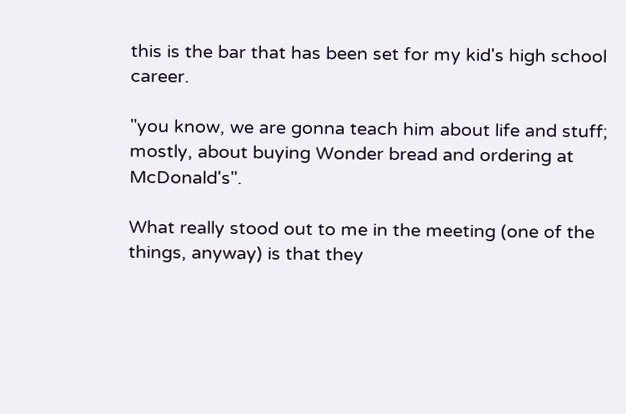this is the bar that has been set for my kid's high school career.

"you know, we are gonna teach him about life and stuff; mostly, about buying Wonder bread and ordering at McDonald's".

What really stood out to me in the meeting (one of the things, anyway) is that they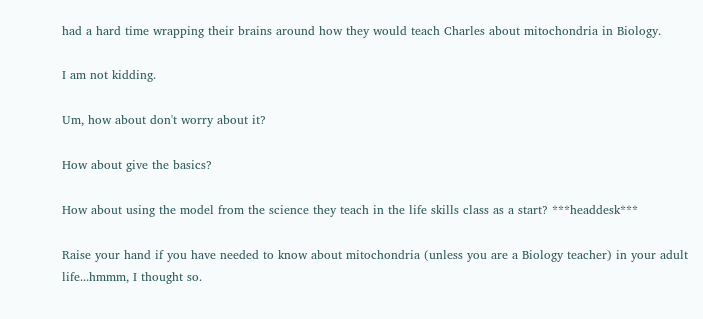had a hard time wrapping their brains around how they would teach Charles about mitochondria in Biology.

I am not kidding.

Um, how about don't worry about it?

How about give the basics?

How about using the model from the science they teach in the life skills class as a start? ***headdesk***

Raise your hand if you have needed to know about mitochondria (unless you are a Biology teacher) in your adult life...hmmm, I thought so.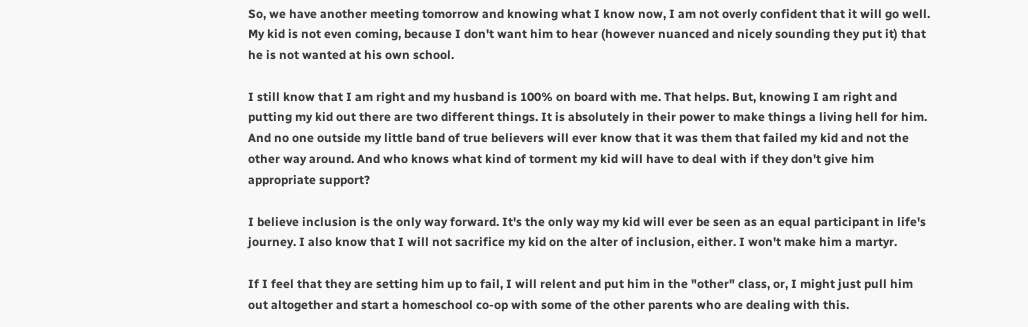So, we have another meeting tomorrow and knowing what I know now, I am not overly confident that it will go well. My kid is not even coming, because I don't want him to hear (however nuanced and nicely sounding they put it) that he is not wanted at his own school.

I still know that I am right and my husband is 100% on board with me. That helps. But, knowing I am right and putting my kid out there are two different things. It is absolutely in their power to make things a living hell for him. And no one outside my little band of true believers will ever know that it was them that failed my kid and not the other way around. And who knows what kind of torment my kid will have to deal with if they don't give him appropriate support?

I believe inclusion is the only way forward. It's the only way my kid will ever be seen as an equal participant in life's journey. I also know that I will not sacrifice my kid on the alter of inclusion, either. I won't make him a martyr.

If I feel that they are setting him up to fail, I will relent and put him in the "other" class, or, I might just pull him out altogether and start a homeschool co-op with some of the other parents who are dealing with this.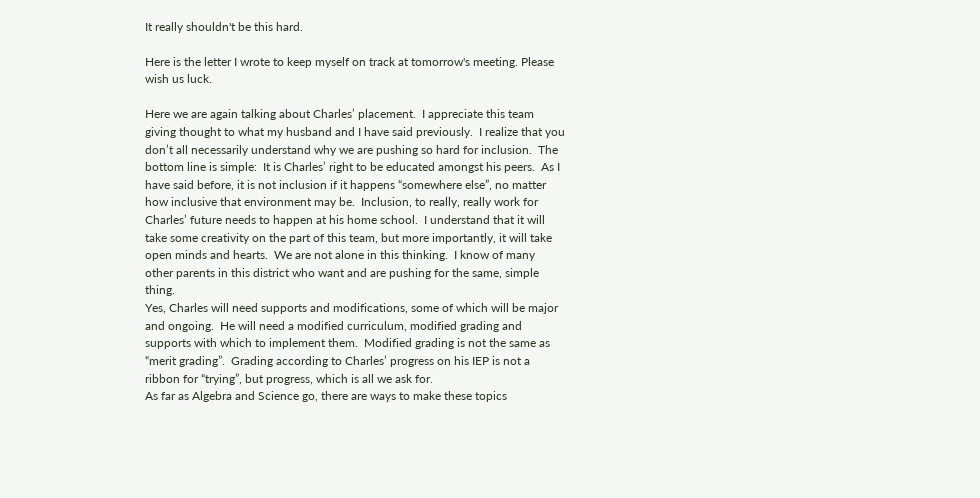It really shouldn't be this hard.

Here is the letter I wrote to keep myself on track at tomorrow's meeting. Please wish us luck.

Here we are again talking about Charles’ placement.  I appreciate this team giving thought to what my husband and I have said previously.  I realize that you don’t all necessarily understand why we are pushing so hard for inclusion.  The bottom line is simple:  It is Charles’ right to be educated amongst his peers.  As I have said before, it is not inclusion if it happens “somewhere else”, no matter how inclusive that environment may be.  Inclusion, to really, really work for Charles’ future needs to happen at his home school.  I understand that it will take some creativity on the part of this team, but more importantly, it will take open minds and hearts.  We are not alone in this thinking.  I know of many other parents in this district who want and are pushing for the same, simple thing.
Yes, Charles will need supports and modifications, some of which will be major and ongoing.  He will need a modified curriculum, modified grading and supports with which to implement them.  Modified grading is not the same as “merit grading”.  Grading according to Charles’ progress on his IEP is not a ribbon for “trying”, but progress, which is all we ask for.
As far as Algebra and Science go, there are ways to make these topics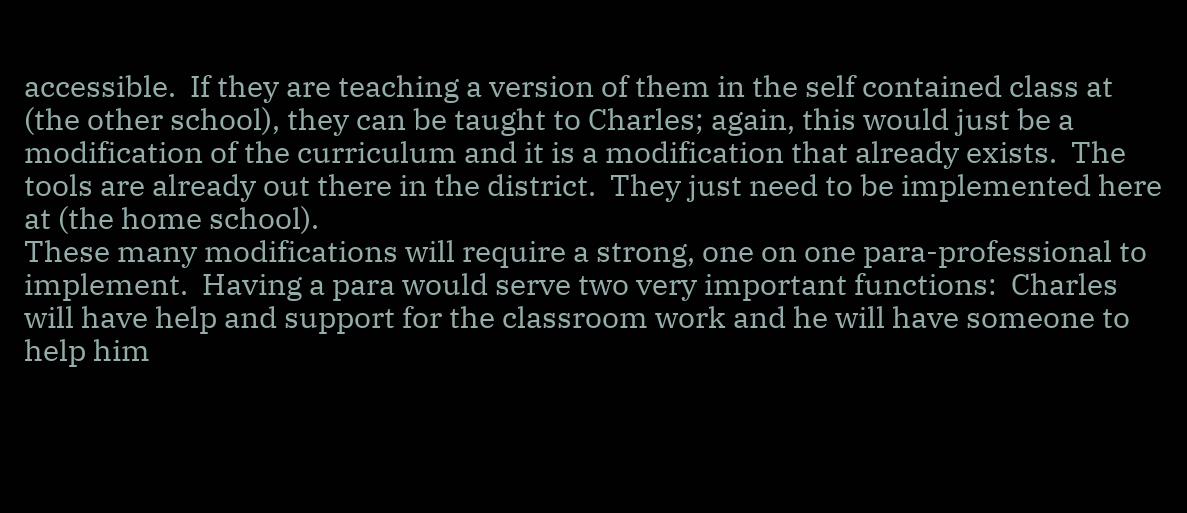accessible.  If they are teaching a version of them in the self contained class at (the other school), they can be taught to Charles; again, this would just be a modification of the curriculum and it is a modification that already exists.  The tools are already out there in the district.  They just need to be implemented here at (the home school).
These many modifications will require a strong, one on one para-professional to implement.  Having a para would serve two very important functions:  Charles will have help and support for the classroom work and he will have someone to help him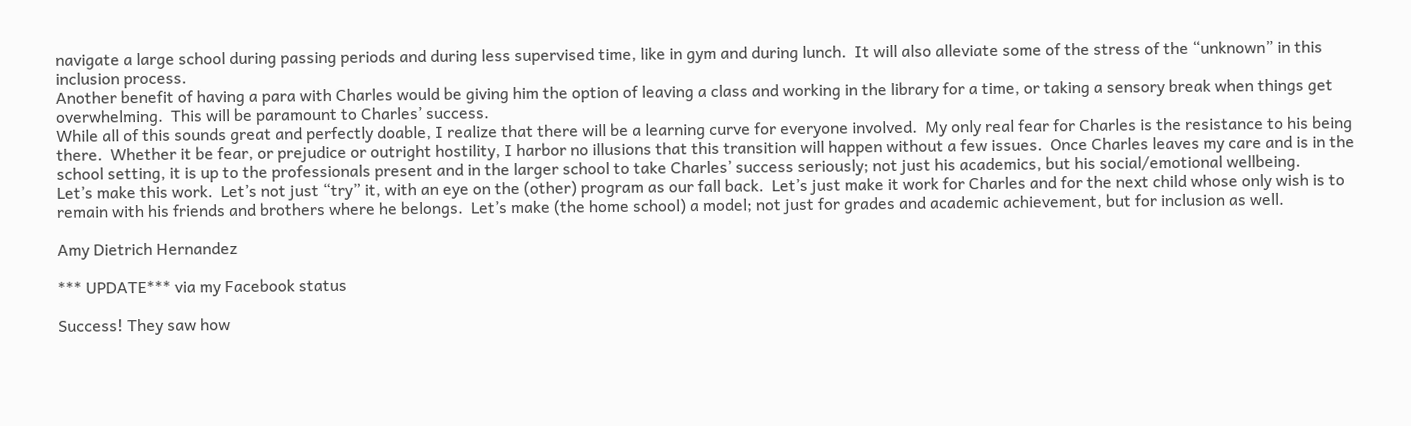navigate a large school during passing periods and during less supervised time, like in gym and during lunch.  It will also alleviate some of the stress of the “unknown” in this inclusion process.
Another benefit of having a para with Charles would be giving him the option of leaving a class and working in the library for a time, or taking a sensory break when things get overwhelming.  This will be paramount to Charles’ success.
While all of this sounds great and perfectly doable, I realize that there will be a learning curve for everyone involved.  My only real fear for Charles is the resistance to his being there.  Whether it be fear, or prejudice or outright hostility, I harbor no illusions that this transition will happen without a few issues.  Once Charles leaves my care and is in the school setting, it is up to the professionals present and in the larger school to take Charles’ success seriously; not just his academics, but his social/emotional wellbeing.
Let’s make this work.  Let’s not just “try” it, with an eye on the (other) program as our fall back.  Let’s just make it work for Charles and for the next child whose only wish is to remain with his friends and brothers where he belongs.  Let’s make (the home school) a model; not just for grades and academic achievement, but for inclusion as well.

Amy Dietrich Hernandez

*** UPDATE*** via my Facebook status

Success! They saw how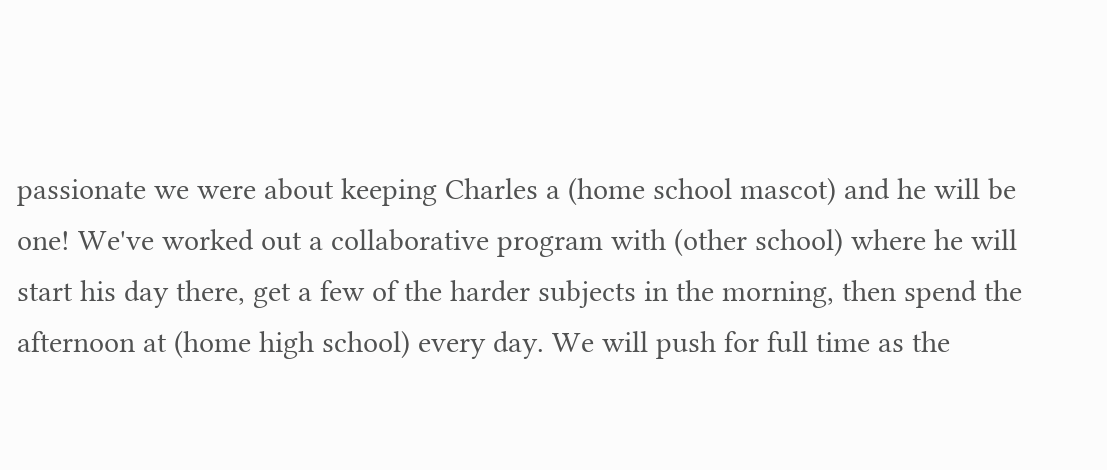passionate we were about keeping Charles a (home school mascot) and he will be one! We've worked out a collaborative program with (other school) where he will start his day there, get a few of the harder subjects in the morning, then spend the afternoon at (home high school) every day. We will push for full time as the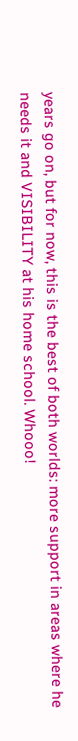years go on, but for now, this is the best of both worlds: more support in areas where he needs it and VISIBILITY at his home school. Whooo!